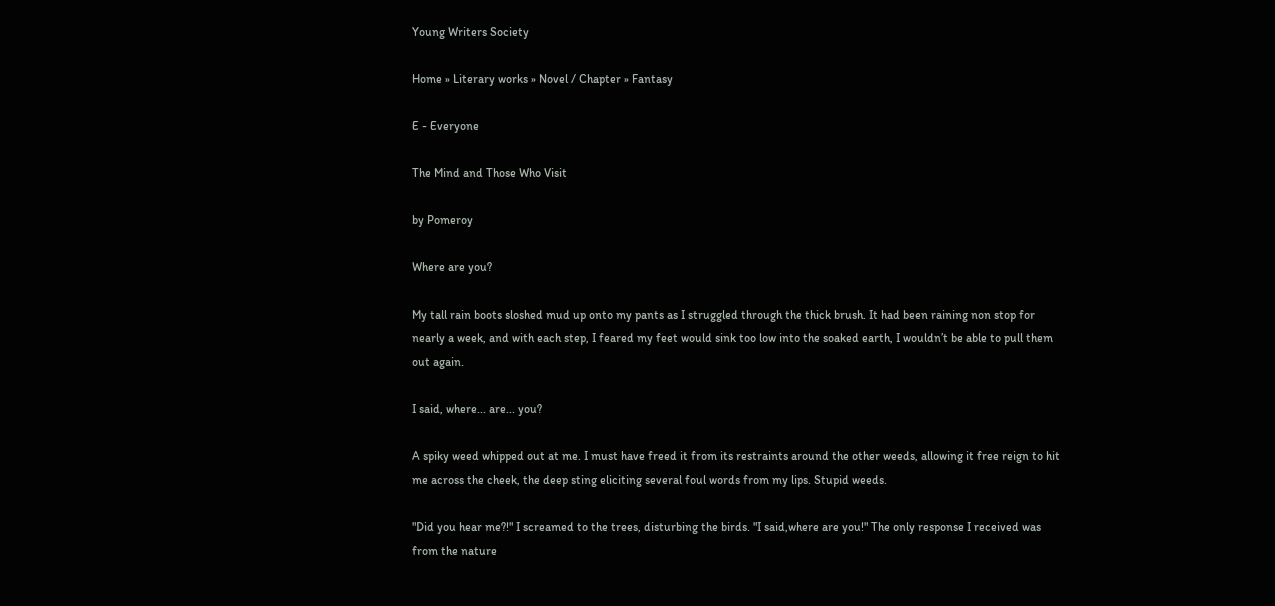Young Writers Society

Home » Literary works » Novel / Chapter » Fantasy

E - Everyone

The Mind and Those Who Visit

by Pomeroy

Where are you?

My tall rain boots sloshed mud up onto my pants as I struggled through the thick brush. It had been raining non stop for nearly a week, and with each step, I feared my feet would sink too low into the soaked earth, I wouldn’t be able to pull them out again.

I said, where... are... you?

A spiky weed whipped out at me. I must have freed it from its restraints around the other weeds, allowing it free reign to hit me across the cheek, the deep sting eliciting several foul words from my lips. Stupid weeds.

"Did you hear me?!" I screamed to the trees, disturbing the birds. "I said,where are you!" The only response I received was from the nature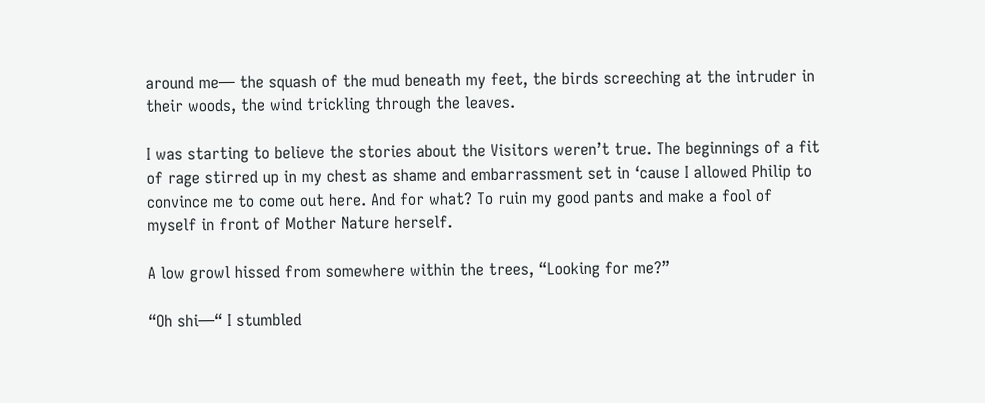around me— the squash of the mud beneath my feet, the birds screeching at the intruder in their woods, the wind trickling through the leaves.

I was starting to believe the stories about the Visitors weren’t true. The beginnings of a fit of rage stirred up in my chest as shame and embarrassment set in ‘cause I allowed Philip to convince me to come out here. And for what? To ruin my good pants and make a fool of myself in front of Mother Nature herself.

A low growl hissed from somewhere within the trees, “Looking for me?”

“Oh shi—“ I stumbled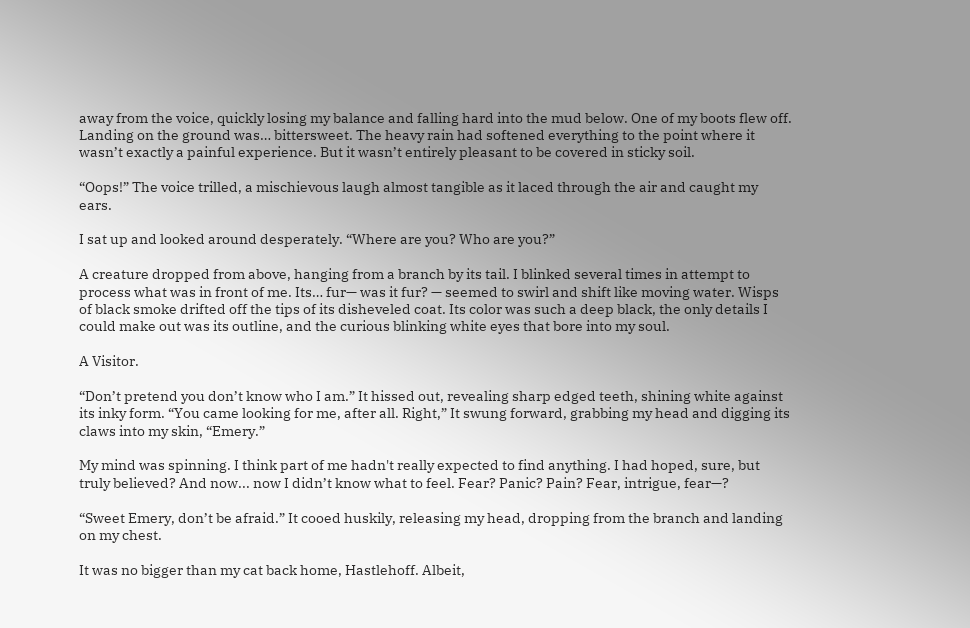away from the voice, quickly losing my balance and falling hard into the mud below. One of my boots flew off. Landing on the ground was… bittersweet. The heavy rain had softened everything to the point where it wasn’t exactly a painful experience. But it wasn’t entirely pleasant to be covered in sticky soil.

“Oops!” The voice trilled, a mischievous laugh almost tangible as it laced through the air and caught my ears.

I sat up and looked around desperately. “Where are you? Who are you?”

A creature dropped from above, hanging from a branch by its tail. I blinked several times in attempt to process what was in front of me. Its… fur— was it fur? — seemed to swirl and shift like moving water. Wisps of black smoke drifted off the tips of its disheveled coat. Its color was such a deep black, the only details I could make out was its outline, and the curious blinking white eyes that bore into my soul.

A Visitor.

“Don’t pretend you don’t know who I am.” It hissed out, revealing sharp edged teeth, shining white against its inky form. “You came looking for me, after all. Right,” It swung forward, grabbing my head and digging its claws into my skin, “Emery.”

My mind was spinning. I think part of me hadn't really expected to find anything. I had hoped, sure, but truly believed? And now... now I didn’t know what to feel. Fear? Panic? Pain? Fear, intrigue, fear—?

“Sweet Emery, don’t be afraid.” It cooed huskily, releasing my head, dropping from the branch and landing on my chest.

It was no bigger than my cat back home, Hastlehoff. Albeit,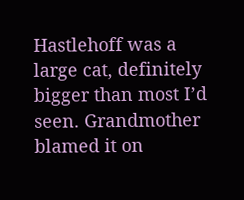Hastlehoff was a large cat, definitely bigger than most I’d seen. Grandmother blamed it on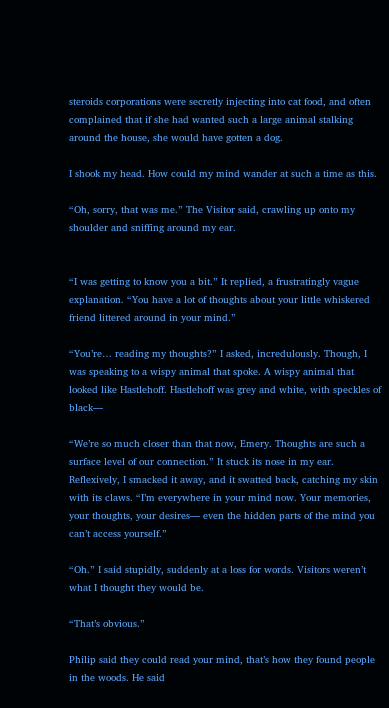steroids corporations were secretly injecting into cat food, and often complained that if she had wanted such a large animal stalking around the house, she would have gotten a dog.

I shook my head. How could my mind wander at such a time as this.

“Oh, sorry, that was me.” The Visitor said, crawling up onto my shoulder and sniffing around my ear.


“I was getting to know you a bit.” It replied, a frustratingly vague explanation. “You have a lot of thoughts about your little whiskered friend littered around in your mind.”

“You’re… reading my thoughts?” I asked, incredulously. Though, I was speaking to a wispy animal that spoke. A wispy animal that looked like Hastlehoff. Hastlehoff was grey and white, with speckles of black—

“We’re so much closer than that now, Emery. Thoughts are such a surface level of our connection.” It stuck its nose in my ear. Reflexively, I smacked it away, and it swatted back, catching my skin with its claws. “I’m everywhere in your mind now. Your memories, your thoughts, your desires— even the hidden parts of the mind you can’t access yourself.”

“Oh.” I said stupidly, suddenly at a loss for words. Visitors weren’t what I thought they would be.

“That’s obvious.”

Philip said they could read your mind, that’s how they found people in the woods. He said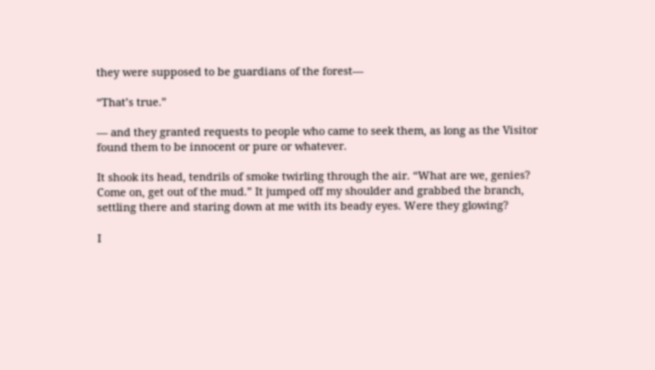they were supposed to be guardians of the forest—

“That’s true.”

— and they granted requests to people who came to seek them, as long as the Visitor found them to be innocent or pure or whatever.

It shook its head, tendrils of smoke twirling through the air. “What are we, genies? Come on, get out of the mud.” It jumped off my shoulder and grabbed the branch, settling there and staring down at me with its beady eyes. Were they glowing?

I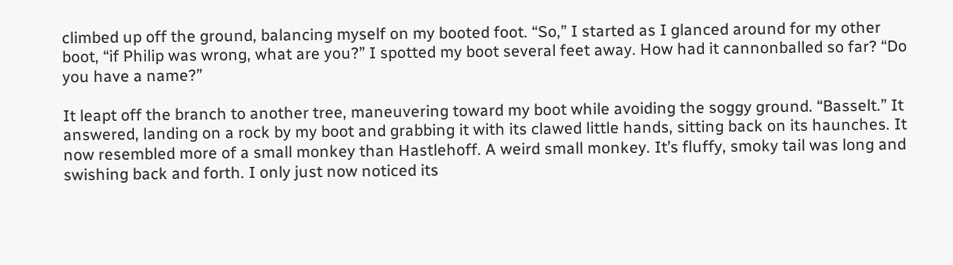climbed up off the ground, balancing myself on my booted foot. “So,” I started as I glanced around for my other boot, “if Philip was wrong, what are you?” I spotted my boot several feet away. How had it cannonballed so far? “Do you have a name?”

It leapt off the branch to another tree, maneuvering toward my boot while avoiding the soggy ground. “Basselt.” It answered, landing on a rock by my boot and grabbing it with its clawed little hands, sitting back on its haunches. It now resembled more of a small monkey than Hastlehoff. A weird small monkey. It’s fluffy, smoky tail was long and swishing back and forth. I only just now noticed its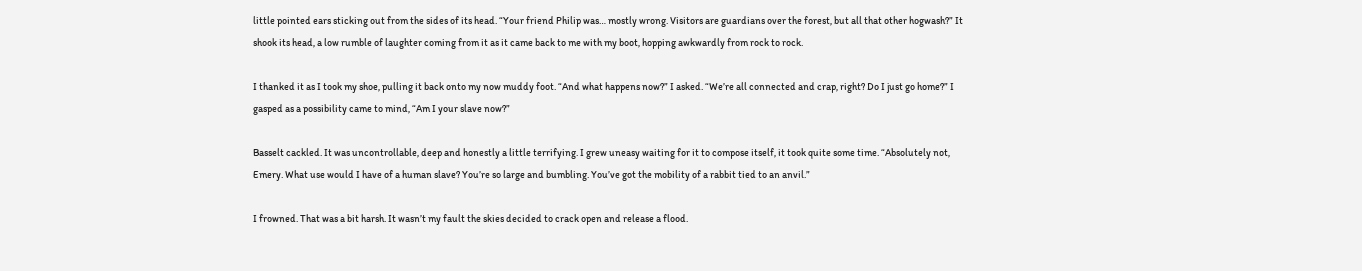little pointed ears sticking out from the sides of its head. “Your friend Philip was… mostly wrong. Visitors are guardians over the forest, but all that other hogwash?” It shook its head, a low rumble of laughter coming from it as it came back to me with my boot, hopping awkwardly from rock to rock.

I thanked it as I took my shoe, pulling it back onto my now muddy foot. “And what happens now?” I asked. “We’re all connected and crap, right? Do I just go home?” I gasped as a possibility came to mind, “Am I your slave now?”

Basselt cackled. It was uncontrollable, deep and honestly a little terrifying. I grew uneasy waiting for it to compose itself, it took quite some time. “Absolutely not, Emery. What use would I have of a human slave? You’re so large and bumbling. You’ve got the mobility of a rabbit tied to an anvil.”

I frowned. That was a bit harsh. It wasn’t my fault the skies decided to crack open and release a flood.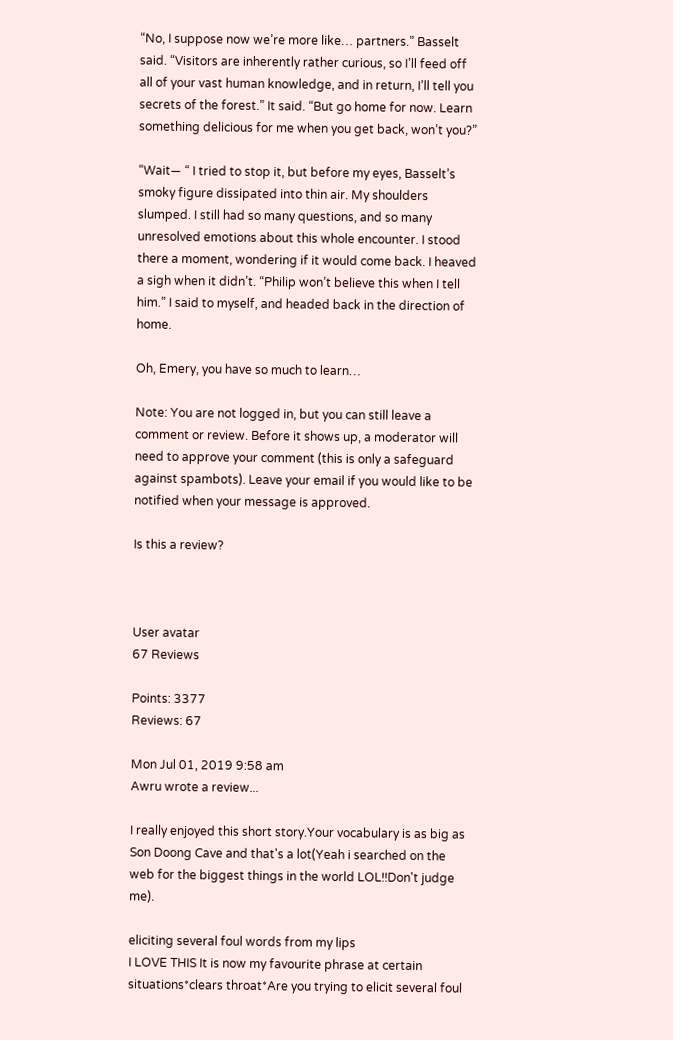“No, I suppose now we’re more like… partners.” Basselt said. “Visitors are inherently rather curious, so I’ll feed off all of your vast human knowledge, and in return, I’ll tell you secrets of the forest.” It said. “But go home for now. Learn something delicious for me when you get back, won’t you?”

“Wait— “ I tried to stop it, but before my eyes, Basselt’s smoky figure dissipated into thin air. My shoulders slumped. I still had so many questions, and so many unresolved emotions about this whole encounter. I stood there a moment, wondering if it would come back. I heaved a sigh when it didn’t. “Philip won’t believe this when I tell him.” I said to myself, and headed back in the direction of home.

Oh, Emery, you have so much to learn…

Note: You are not logged in, but you can still leave a comment or review. Before it shows up, a moderator will need to approve your comment (this is only a safeguard against spambots). Leave your email if you would like to be notified when your message is approved.

Is this a review?



User avatar
67 Reviews

Points: 3377
Reviews: 67

Mon Jul 01, 2019 9:58 am
Awru wrote a review...

I really enjoyed this short story.Your vocabulary is as big as Son Doong Cave and that's a lot(Yeah i searched on the web for the biggest things in the world LOL!!Don't judge me).

eliciting several foul words from my lips
I LOVE THIS It is now my favourite phrase at certain situations*clears throat*Are you trying to elicit several foul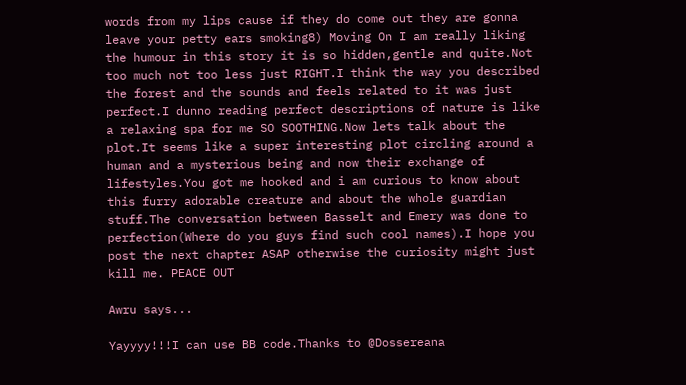words from my lips cause if they do come out they are gonna leave your petty ears smoking8) Moving On I am really liking the humour in this story it is so hidden,gentle and quite.Not too much not too less just RIGHT.I think the way you described the forest and the sounds and feels related to it was just perfect.I dunno reading perfect descriptions of nature is like a relaxing spa for me SO SOOTHING.Now lets talk about the plot.It seems like a super interesting plot circling around a human and a mysterious being and now their exchange of lifestyles.You got me hooked and i am curious to know about this furry adorable creature and about the whole guardian stuff.The conversation between Basselt and Emery was done to perfection(Where do you guys find such cool names).I hope you post the next chapter ASAP otherwise the curiosity might just kill me. PEACE OUT

Awru says...

Yayyyy!!!I can use BB code.Thanks to @Dossereana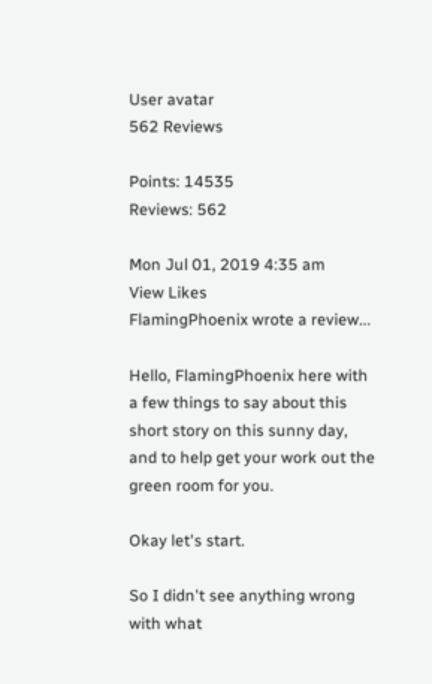User avatar
562 Reviews

Points: 14535
Reviews: 562

Mon Jul 01, 2019 4:35 am
View Likes
FlamingPhoenix wrote a review...

Hello, FlamingPhoenix here with a few things to say about this short story on this sunny day, and to help get your work out the green room for you.

Okay let's start.

So I didn't see anything wrong with what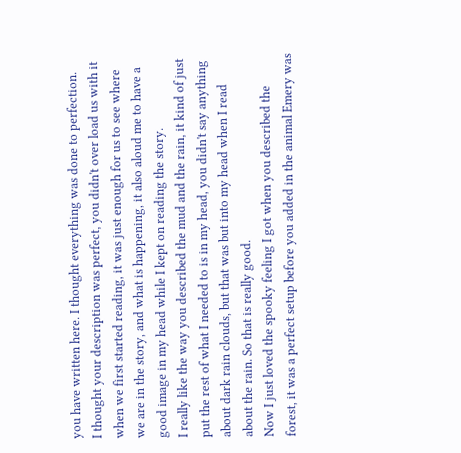you have written here. I thought everything was done to perfection.
I thought your description was perfect, you didn't over load us with it when we first started reading, it was just enough for us to see where we are in the story, and what is happening, it also aloud me to have a good image in my head while I kept on reading the story.
I really like the way you described the mud and the rain, it kind of just put the rest of what I needed to is in my head, you didn't say anything about dark rain clouds, but that was but into my head when I read about the rain. So that is really good.
Now I just loved the spooky feeling I got when you described the forest, it was a perfect setup before you added in the animal Emery was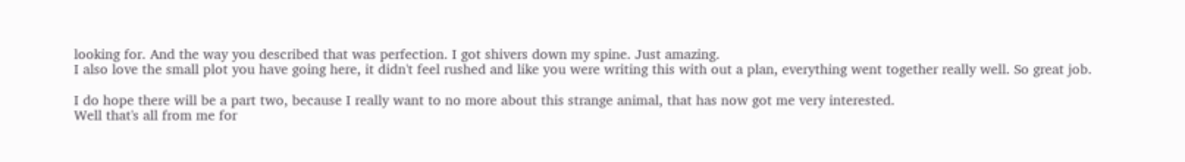looking for. And the way you described that was perfection. I got shivers down my spine. Just amazing.
I also love the small plot you have going here, it didn't feel rushed and like you were writing this with out a plan, everything went together really well. So great job.

I do hope there will be a part two, because I really want to no more about this strange animal, that has now got me very interested.
Well that's all from me for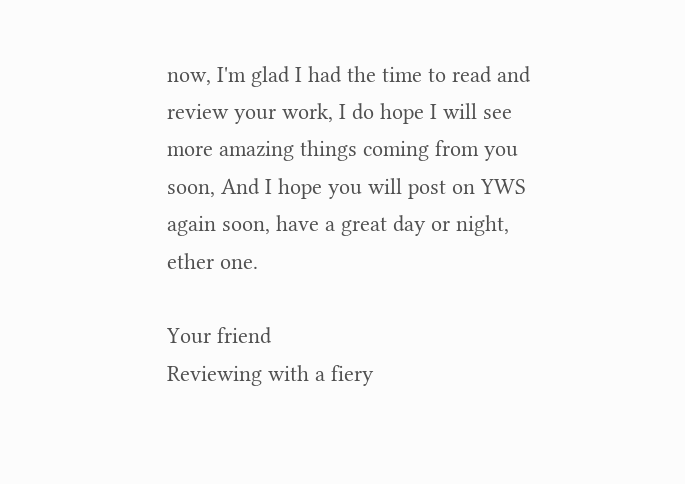now, I'm glad I had the time to read and review your work, I do hope I will see more amazing things coming from you soon, And I hope you will post on YWS again soon, have a great day or night, ether one.

Your friend
Reviewing with a fiery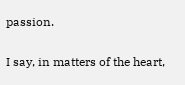passion.

I say, in matters of the heart,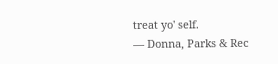treat yo' self.
— Donna, Parks & Rec